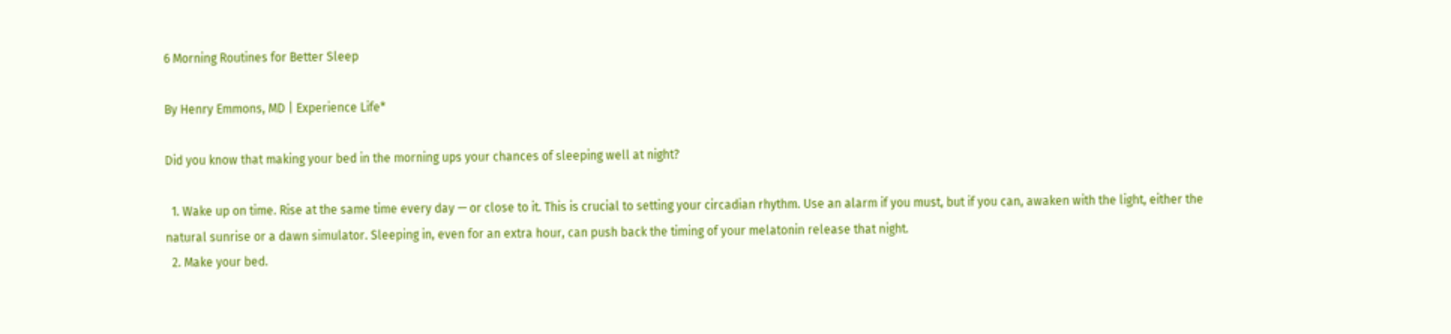6 Morning Routines for Better Sleep

By Henry Emmons, MD | Experience Life*

Did you know that making your bed in the morning ups your chances of sleeping well at night?

  1. Wake up on time. Rise at the same time every day — or close to it. This is crucial to setting your circadian rhythm. Use an alarm if you must, but if you can, awaken with the light, either the natural sunrise or a dawn simulator. Sleeping in, even for an extra hour, can push back the timing of your melatonin release that night.
  2. Make your bed.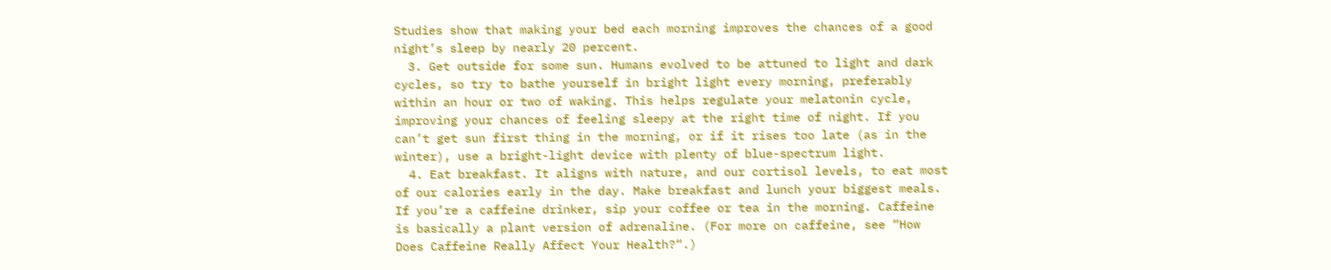Studies show that making your bed each morning improves the chances of a good night’s sleep by nearly 20 percent.
  3. Get outside for some sun. Humans evolved to be attuned to light and dark cycles, so try to bathe yourself in bright light every morning, preferably within an hour or two of waking. This helps regulate your melatonin cycle, improving your chances of feeling sleepy at the right time of night. If you can’t get sun first thing in the morning, or if it rises too late (as in the winter), use a bright-light device with plenty of blue-spectrum light.
  4. Eat breakfast. It aligns with nature, and our cortisol levels, to eat most of our calories early in the day. Make breakfast and lunch your biggest meals. If you’re a caffeine drinker, sip your coffee or tea in the morning. Caffeine is basically a plant version of adrenaline. (For more on caffeine, see “How Does Caffeine Really Affect Your Health?“.)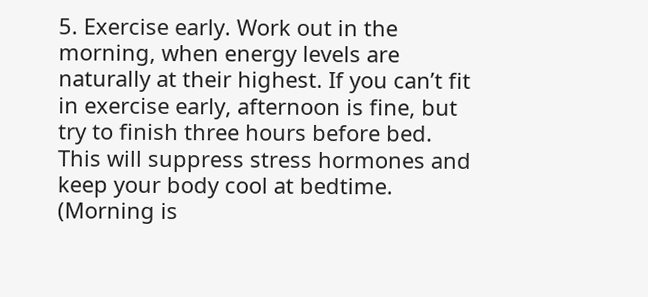5. Exercise early. Work out in the morning, when energy levels are naturally at their highest. If you can’t fit in exercise early, afternoon is fine, but try to finish three hours before bed. This will suppress stress hormones and keep your body cool at bedtime. (Morning is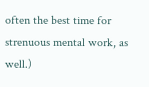often the best time for strenuous mental work, as well.)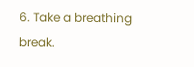6. Take a breathing break.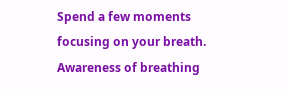Spend a few moments focusing on your breath. Awareness of breathing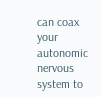can coax your autonomic nervous system to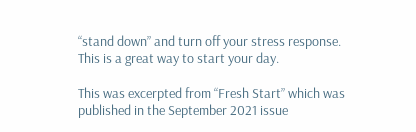“stand down” and turn off your stress response. This is a great way to start your day.

This was excerpted from “Fresh Start” which was published in the September 2021 issue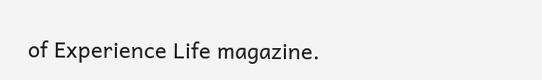of Experience Life magazine.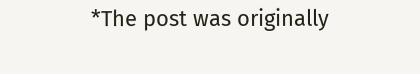*The post was originally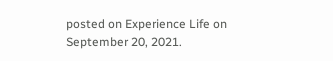posted on Experience Life on September 20, 2021.